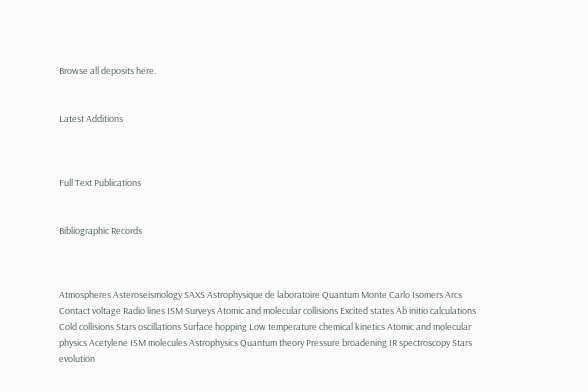Browse all deposits here.


Latest Additions



Full Text Publications


Bibliographic Records



Atmospheres Asteroseismology SAXS Astrophysique de laboratoire Quantum Monte Carlo Isomers Arcs Contact voltage Radio lines ISM Surveys Atomic and molecular collisions Excited states Ab initio calculations Cold collisions Stars oscillations Surface hopping Low temperature chemical kinetics Atomic and molecular physics Acetylene ISM molecules Astrophysics Quantum theory Pressure broadening IR spectroscopy Stars evolution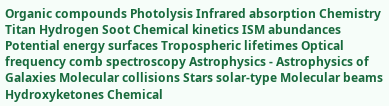Organic compounds Photolysis Infrared absorption Chemistry Titan Hydrogen Soot Chemical kinetics ISM abundances Potential energy surfaces Tropospheric lifetimes Optical frequency comb spectroscopy Astrophysics - Astrophysics of Galaxies Molecular collisions Stars solar-type Molecular beams Hydroxyketones Chemical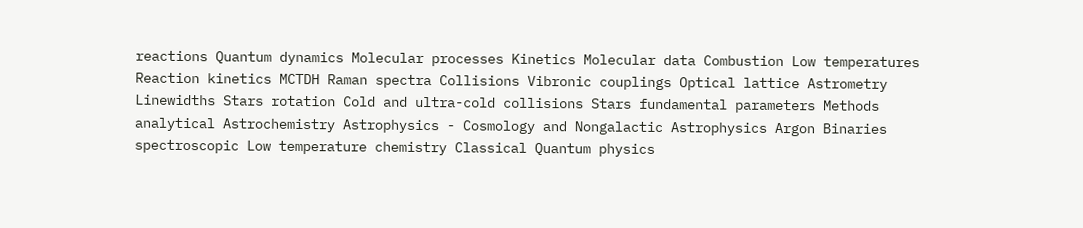reactions Quantum dynamics Molecular processes Kinetics Molecular data Combustion Low temperatures Reaction kinetics MCTDH Raman spectra Collisions Vibronic couplings Optical lattice Astrometry Linewidths Stars rotation Cold and ultra-cold collisions Stars fundamental parameters Methods analytical Astrochemistry Astrophysics - Cosmology and Nongalactic Astrophysics Argon Binaries spectroscopic Low temperature chemistry Classical Quantum physics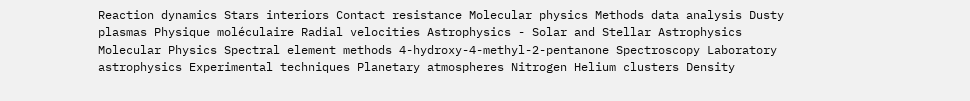Reaction dynamics Stars interiors Contact resistance Molecular physics Methods data analysis Dusty plasmas Physique moléculaire Radial velocities Astrophysics - Solar and Stellar Astrophysics Molecular Physics Spectral element methods 4-hydroxy-4-methyl-2-pentanone Spectroscopy Laboratory astrophysics Experimental techniques Planetary atmospheres Nitrogen Helium clusters Density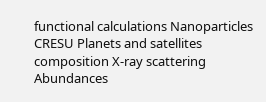functional calculations Nanoparticles CRESU Planets and satellites composition X-ray scattering Abundances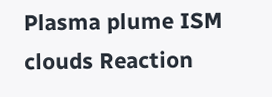Plasma plume ISM clouds Reaction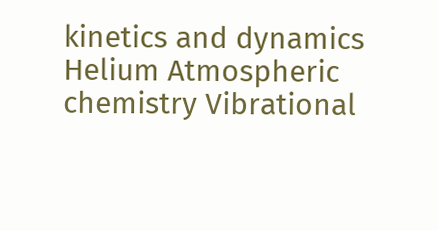kinetics and dynamics Helium Atmospheric chemistry Vibrational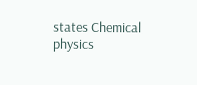states Chemical physics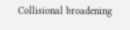Collisional broadening